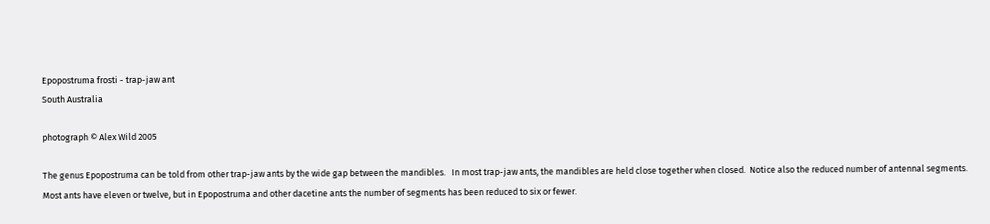Epopostruma frosti - trap-jaw ant
South Australia

photograph © Alex Wild 2005

The genus Epopostruma can be told from other trap-jaw ants by the wide gap between the mandibles.   In most trap-jaw ants, the mandibles are held close together when closed.  Notice also the reduced number of antennal segments.  Most ants have eleven or twelve, but in Epopostruma and other dacetine ants the number of segments has been reduced to six or fewer.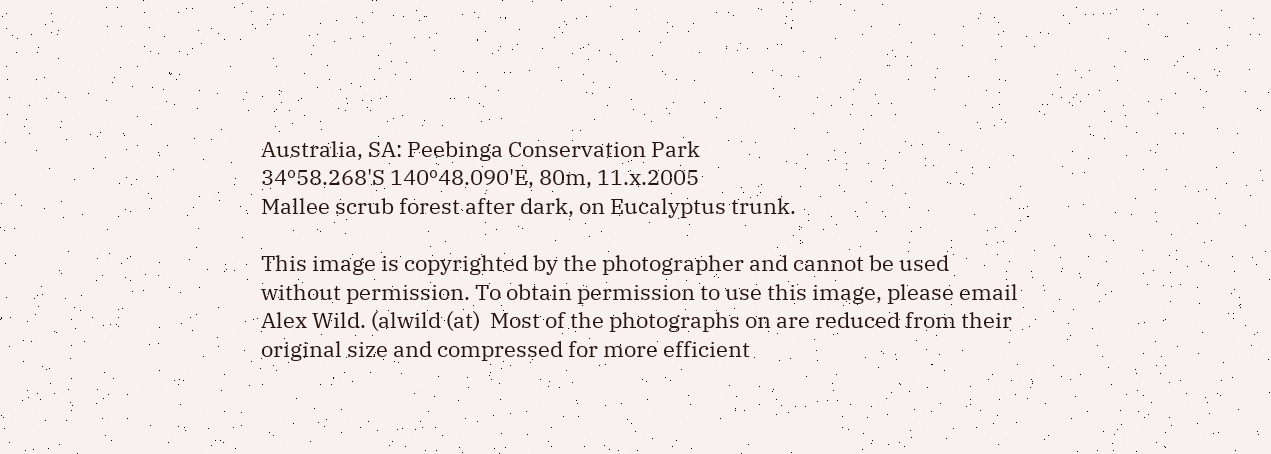Australia, SA: Peebinga Conservation Park
34º58.268'S 140º48.090'E, 80m, 11.x.2005
Mallee scrub forest after dark, on Eucalyptus trunk.

This image is copyrighted by the photographer and cannot be used without permission. To obtain permission to use this image, please email Alex Wild. (alwild (at)  Most of the photographs on are reduced from their original size and compressed for more efficient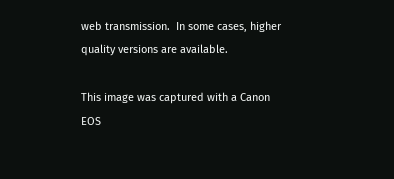web transmission.  In some cases, higher quality versions are available.

This image was captured with a Canon EOS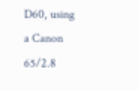D60, using a Canon 65/2.8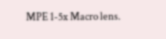MPE 1-5x Macro lens.